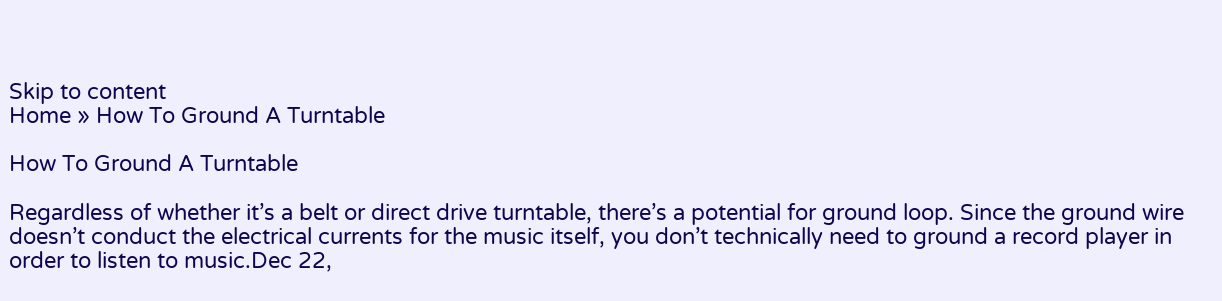Skip to content
Home » How To Ground A Turntable

How To Ground A Turntable

Regardless of whether it’s a belt or direct drive turntable, there’s a potential for ground loop. Since the ground wire doesn’t conduct the electrical currents for the music itself, you don’t technically need to ground a record player in order to listen to music.Dec 22,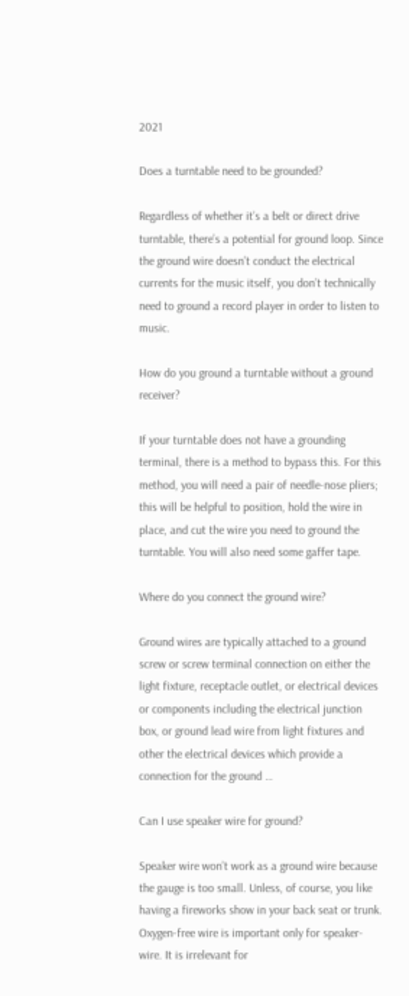2021

Does a turntable need to be grounded?

Regardless of whether it’s a belt or direct drive turntable, there’s a potential for ground loop. Since the ground wire doesn’t conduct the electrical currents for the music itself, you don’t technically need to ground a record player in order to listen to music.

How do you ground a turntable without a ground receiver?

If your turntable does not have a grounding terminal, there is a method to bypass this. For this method, you will need a pair of needle-nose pliers; this will be helpful to position, hold the wire in place, and cut the wire you need to ground the turntable. You will also need some gaffer tape.

Where do you connect the ground wire?

Ground wires are typically attached to a ground screw or screw terminal connection on either the light fixture, receptacle outlet, or electrical devices or components including the electrical junction box, or ground lead wire from light fixtures and other the electrical devices which provide a connection for the ground …

Can I use speaker wire for ground?

Speaker wire won’t work as a ground wire because the gauge is too small. Unless, of course, you like having a fireworks show in your back seat or trunk. Oxygen-free wire is important only for speaker-wire. It is irrelevant for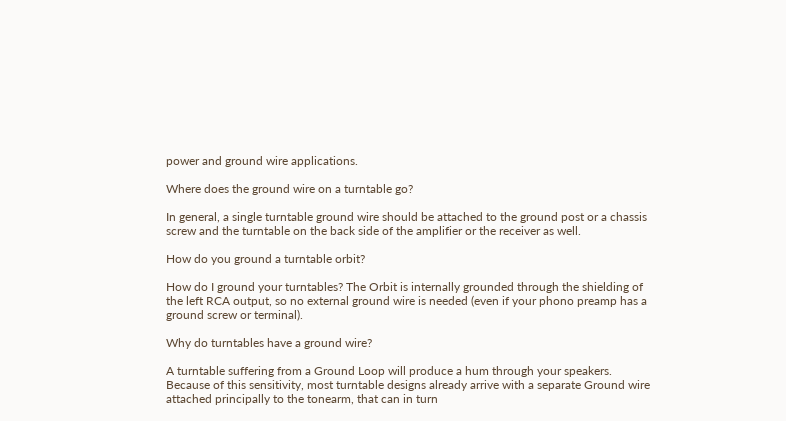power and ground wire applications.

Where does the ground wire on a turntable go?

In general, a single turntable ground wire should be attached to the ground post or a chassis screw and the turntable on the back side of the amplifier or the receiver as well.

How do you ground a turntable orbit?

How do I ground your turntables? The Orbit is internally grounded through the shielding of the left RCA output, so no external ground wire is needed (even if your phono preamp has a ground screw or terminal).

Why do turntables have a ground wire?

A turntable suffering from a Ground Loop will produce a hum through your speakers. Because of this sensitivity, most turntable designs already arrive with a separate Ground wire attached principally to the tonearm, that can in turn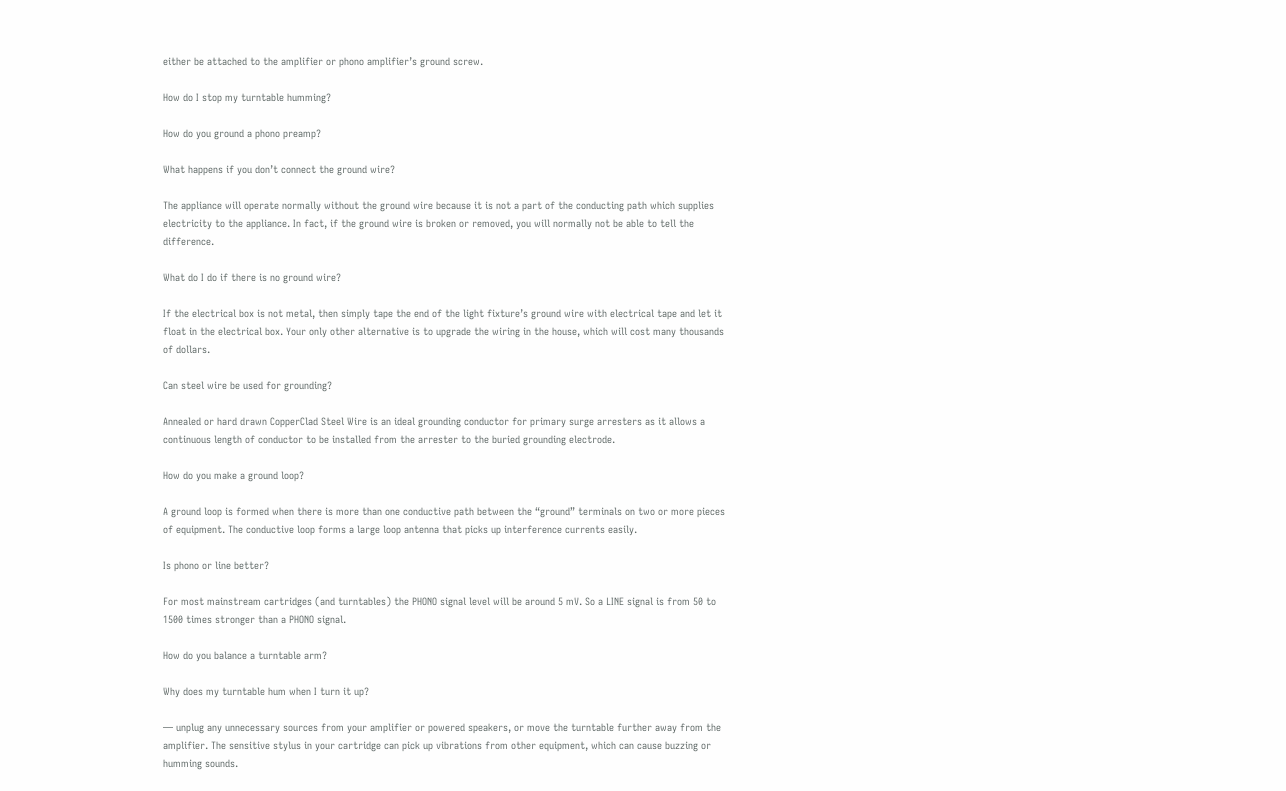either be attached to the amplifier or phono amplifier’s ground screw.

How do I stop my turntable humming?

How do you ground a phono preamp?

What happens if you don’t connect the ground wire?

The appliance will operate normally without the ground wire because it is not a part of the conducting path which supplies electricity to the appliance. In fact, if the ground wire is broken or removed, you will normally not be able to tell the difference.

What do I do if there is no ground wire?

If the electrical box is not metal, then simply tape the end of the light fixture’s ground wire with electrical tape and let it float in the electrical box. Your only other alternative is to upgrade the wiring in the house, which will cost many thousands of dollars.

Can steel wire be used for grounding?

Annealed or hard drawn CopperClad Steel Wire is an ideal grounding conductor for primary surge arresters as it allows a continuous length of conductor to be installed from the arrester to the buried grounding electrode.

How do you make a ground loop?

A ground loop is formed when there is more than one conductive path between the “ground” terminals on two or more pieces of equipment. The conductive loop forms a large loop antenna that picks up interference currents easily.

Is phono or line better?

For most mainstream cartridges (and turntables) the PHONO signal level will be around 5 mV. So a LINE signal is from 50 to 1500 times stronger than a PHONO signal.

How do you balance a turntable arm?

Why does my turntable hum when I turn it up?

— unplug any unnecessary sources from your amplifier or powered speakers, or move the turntable further away from the amplifier. The sensitive stylus in your cartridge can pick up vibrations from other equipment, which can cause buzzing or humming sounds.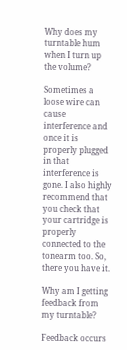Why does my turntable hum when I turn up the volume?

Sometimes a loose wire can cause interference and once it is properly plugged in that interference is gone. I also highly recommend that you check that your cartridge is properly connected to the tonearm too. So, there you have it.

Why am I getting feedback from my turntable?

Feedback occurs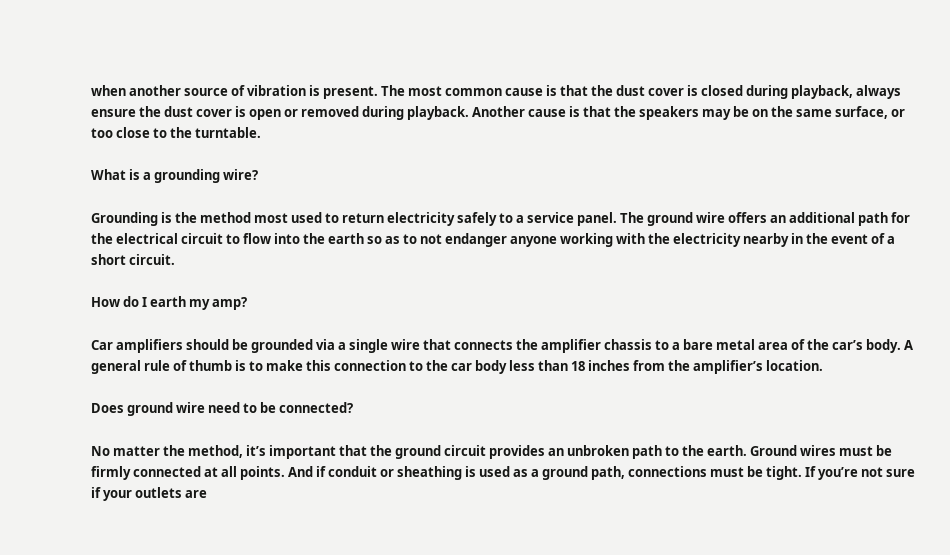when another source of vibration is present. The most common cause is that the dust cover is closed during playback, always ensure the dust cover is open or removed during playback. Another cause is that the speakers may be on the same surface, or too close to the turntable.

What is a grounding wire?

Grounding is the method most used to return electricity safely to a service panel. The ground wire offers an additional path for the electrical circuit to flow into the earth so as to not endanger anyone working with the electricity nearby in the event of a short circuit.

How do I earth my amp?

Car amplifiers should be grounded via a single wire that connects the amplifier chassis to a bare metal area of the car’s body. A general rule of thumb is to make this connection to the car body less than 18 inches from the amplifier’s location.

Does ground wire need to be connected?

No matter the method, it’s important that the ground circuit provides an unbroken path to the earth. Ground wires must be firmly connected at all points. And if conduit or sheathing is used as a ground path, connections must be tight. If you’re not sure if your outlets are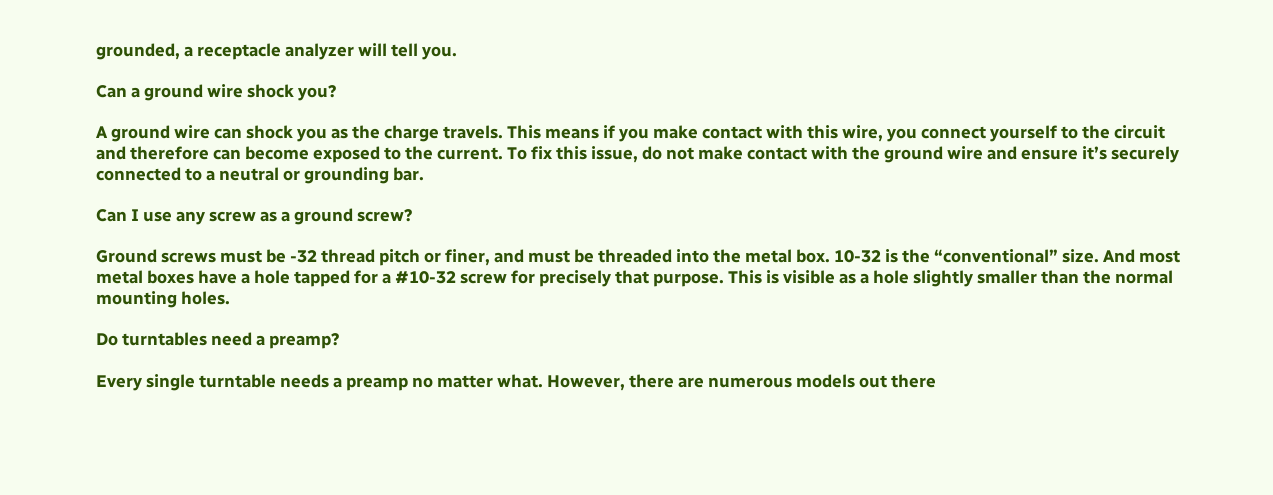grounded, a receptacle analyzer will tell you.

Can a ground wire shock you?

A ground wire can shock you as the charge travels. This means if you make contact with this wire, you connect yourself to the circuit and therefore can become exposed to the current. To fix this issue, do not make contact with the ground wire and ensure it’s securely connected to a neutral or grounding bar.

Can I use any screw as a ground screw?

Ground screws must be -32 thread pitch or finer, and must be threaded into the metal box. 10-32 is the “conventional” size. And most metal boxes have a hole tapped for a #10-32 screw for precisely that purpose. This is visible as a hole slightly smaller than the normal mounting holes.

Do turntables need a preamp?

Every single turntable needs a preamp no matter what. However, there are numerous models out there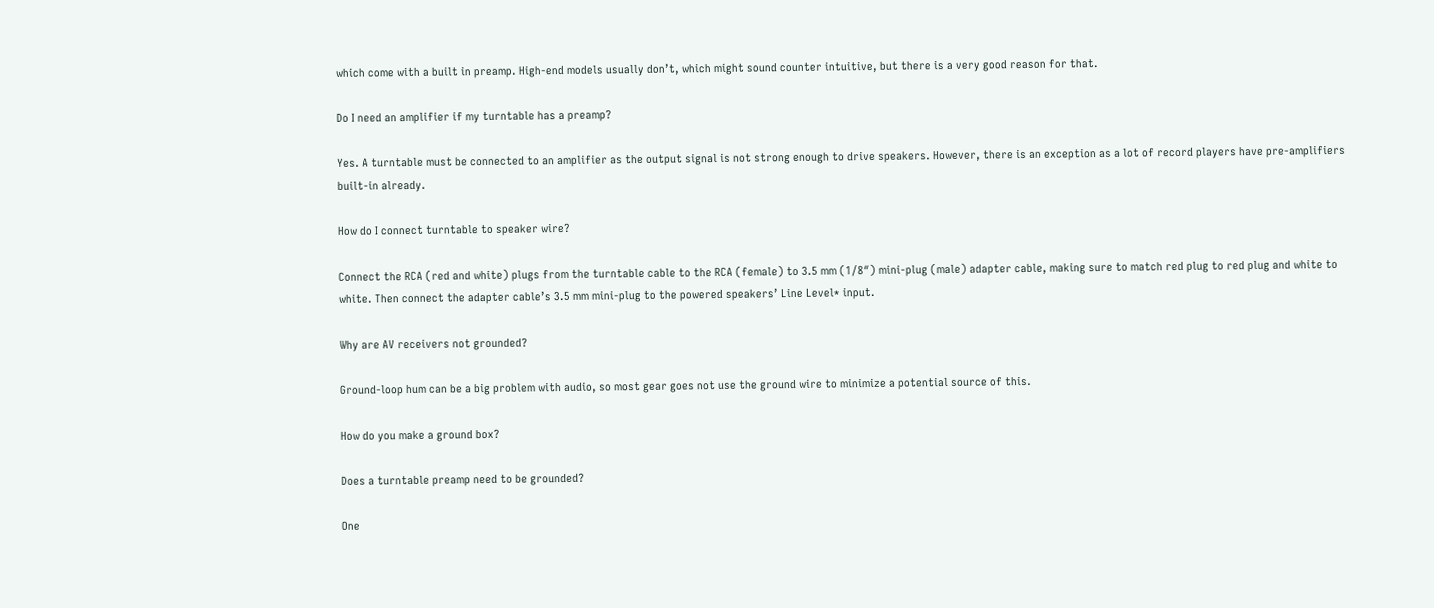which come with a built in preamp. High-end models usually don’t, which might sound counter intuitive, but there is a very good reason for that.

Do I need an amplifier if my turntable has a preamp?

Yes. A turntable must be connected to an amplifier as the output signal is not strong enough to drive speakers. However, there is an exception as a lot of record players have pre-amplifiers built-in already.

How do I connect turntable to speaker wire?

Connect the RCA (red and white) plugs from the turntable cable to the RCA (female) to 3.5 mm (1/8″) mini-plug (male) adapter cable, making sure to match red plug to red plug and white to white. Then connect the adapter cable’s 3.5 mm mini-plug to the powered speakers’ Line Level* input.

Why are AV receivers not grounded?

Ground-loop hum can be a big problem with audio, so most gear goes not use the ground wire to minimize a potential source of this.

How do you make a ground box?

Does a turntable preamp need to be grounded?

One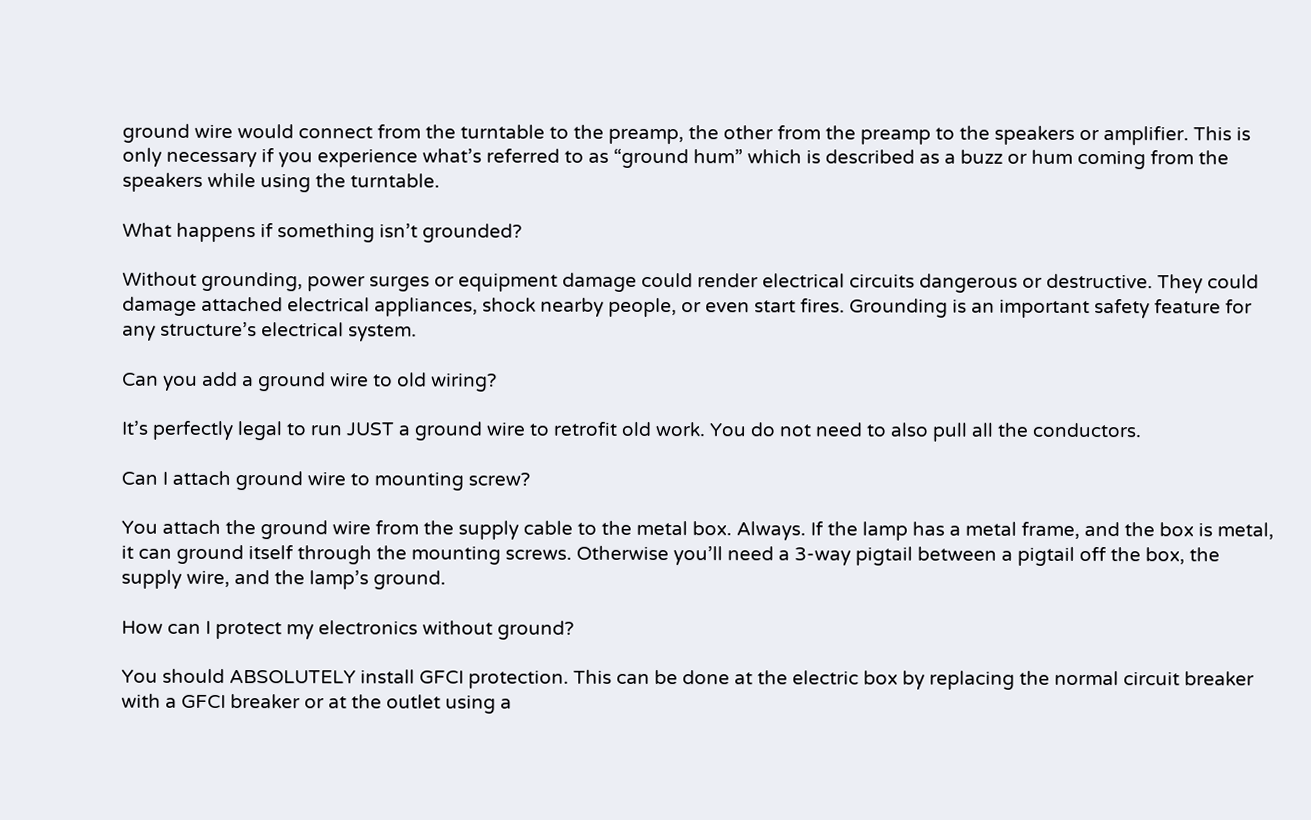ground wire would connect from the turntable to the preamp, the other from the preamp to the speakers or amplifier. This is only necessary if you experience what’s referred to as “ground hum” which is described as a buzz or hum coming from the speakers while using the turntable.

What happens if something isn’t grounded?

Without grounding, power surges or equipment damage could render electrical circuits dangerous or destructive. They could damage attached electrical appliances, shock nearby people, or even start fires. Grounding is an important safety feature for any structure’s electrical system.

Can you add a ground wire to old wiring?

It’s perfectly legal to run JUST a ground wire to retrofit old work. You do not need to also pull all the conductors.

Can I attach ground wire to mounting screw?

You attach the ground wire from the supply cable to the metal box. Always. If the lamp has a metal frame, and the box is metal, it can ground itself through the mounting screws. Otherwise you’ll need a 3-way pigtail between a pigtail off the box, the supply wire, and the lamp’s ground.

How can I protect my electronics without ground?

You should ABSOLUTELY install GFCI protection. This can be done at the electric box by replacing the normal circuit breaker with a GFCI breaker or at the outlet using a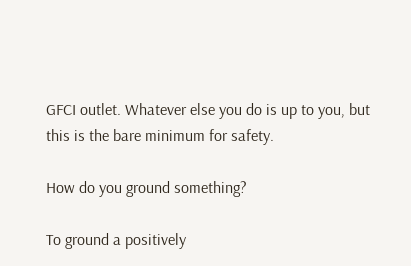GFCI outlet. Whatever else you do is up to you, but this is the bare minimum for safety.

How do you ground something?

To ground a positively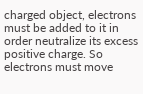charged object, electrons must be added to it in order neutralize its excess positive charge. So electrons must move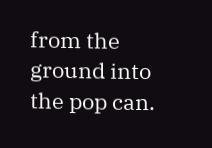from the ground into the pop can.